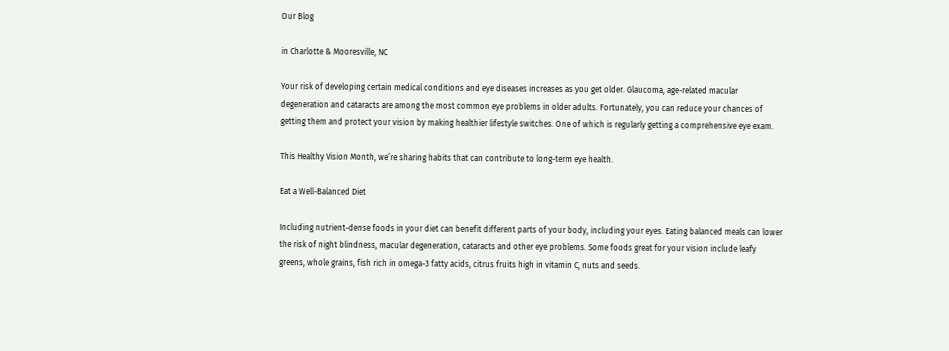Our Blog

in Charlotte & Mooresville, NC

Your risk of developing certain medical conditions and eye diseases increases as you get older. Glaucoma, age-related macular degeneration and cataracts are among the most common eye problems in older adults. Fortunately, you can reduce your chances of getting them and protect your vision by making healthier lifestyle switches. One of which is regularly getting a comprehensive eye exam.

This Healthy Vision Month, we’re sharing habits that can contribute to long-term eye health.

Eat a Well-Balanced Diet

Including nutrient-dense foods in your diet can benefit different parts of your body, including your eyes. Eating balanced meals can lower the risk of night blindness, macular degeneration, cataracts and other eye problems. Some foods great for your vision include leafy greens, whole grains, fish rich in omega-3 fatty acids, citrus fruits high in vitamin C, nuts and seeds.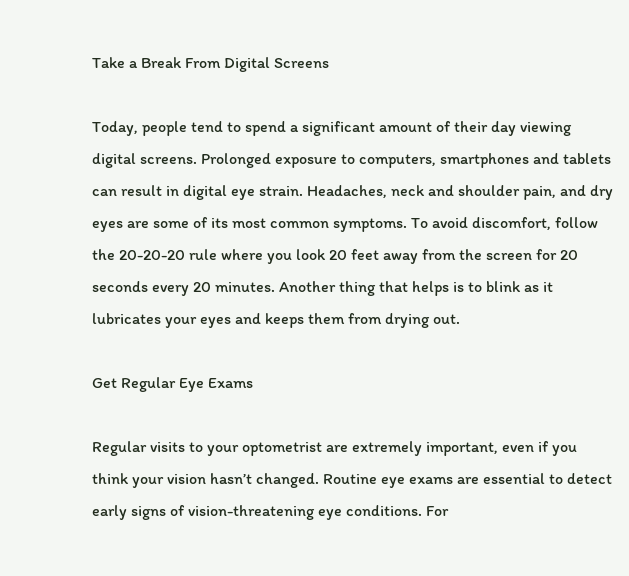Take a Break From Digital Screens

Today, people tend to spend a significant amount of their day viewing digital screens. Prolonged exposure to computers, smartphones and tablets can result in digital eye strain. Headaches, neck and shoulder pain, and dry eyes are some of its most common symptoms. To avoid discomfort, follow the 20-20-20 rule where you look 20 feet away from the screen for 20 seconds every 20 minutes. Another thing that helps is to blink as it lubricates your eyes and keeps them from drying out.

Get Regular Eye Exams

Regular visits to your optometrist are extremely important, even if you think your vision hasn’t changed. Routine eye exams are essential to detect early signs of vision-threatening eye conditions. For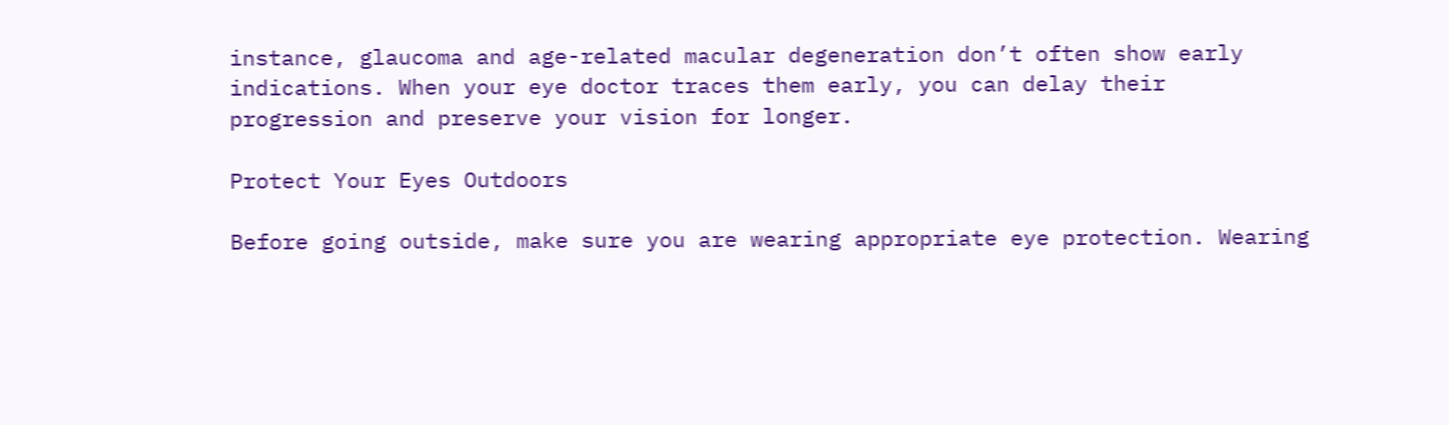instance, glaucoma and age-related macular degeneration don’t often show early indications. When your eye doctor traces them early, you can delay their progression and preserve your vision for longer.

Protect Your Eyes Outdoors

Before going outside, make sure you are wearing appropriate eye protection. Wearing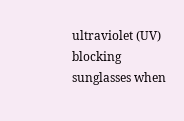ultraviolet (UV) blocking sunglasses when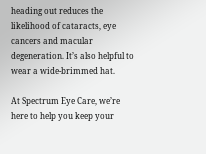heading out reduces the likelihood of cataracts, eye cancers and macular degeneration. It’s also helpful to wear a wide-brimmed hat.

At Spectrum Eye Care, we’re here to help you keep your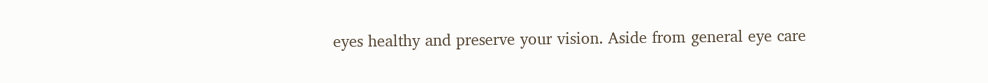eyes healthy and preserve your vision. Aside from general eye care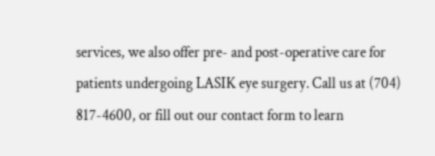services, we also offer pre- and post-operative care for patients undergoing LASIK eye surgery. Call us at (704) 817-4600, or fill out our contact form to learn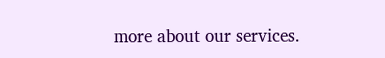more about our services.